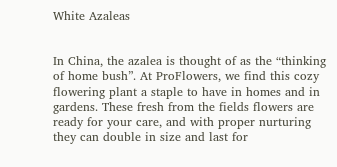White Azaleas


In China, the azalea is thought of as the “thinking of home bush”. At ProFlowers, we find this cozy flowering plant a staple to have in homes and in gardens. These fresh from the fields flowers are ready for your care, and with proper nurturing they can double in size and last for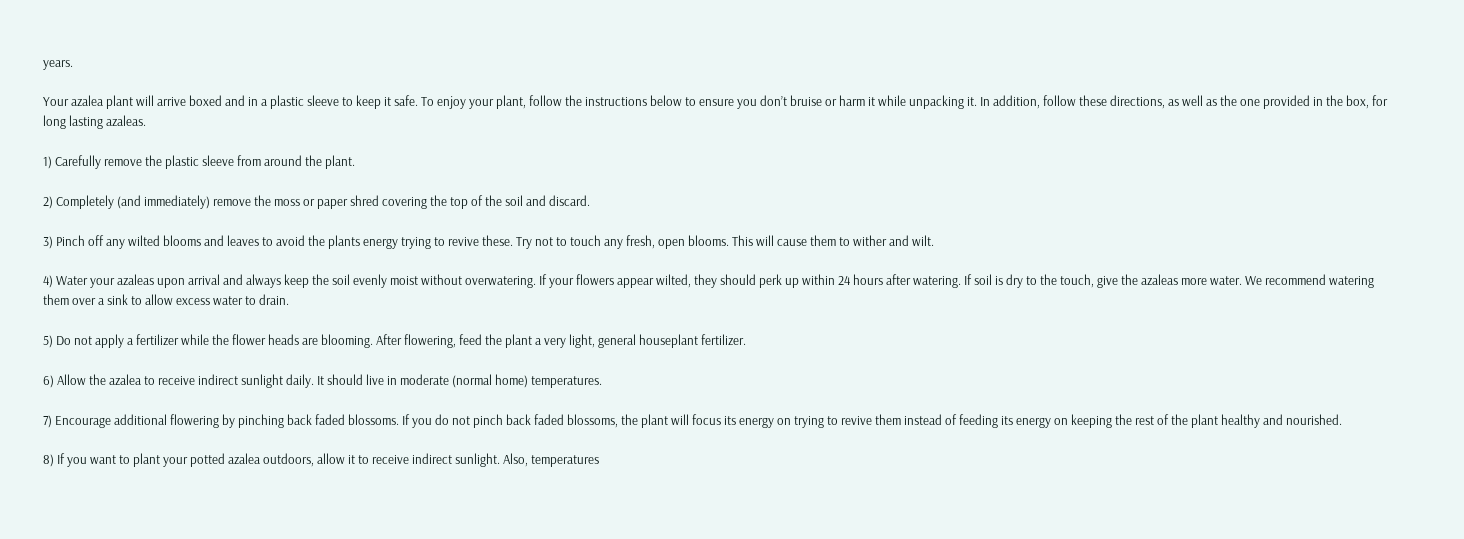years.

Your azalea plant will arrive boxed and in a plastic sleeve to keep it safe. To enjoy your plant, follow the instructions below to ensure you don’t bruise or harm it while unpacking it. In addition, follow these directions, as well as the one provided in the box, for long lasting azaleas.

1) Carefully remove the plastic sleeve from around the plant.

2) Completely (and immediately) remove the moss or paper shred covering the top of the soil and discard.

3) Pinch off any wilted blooms and leaves to avoid the plants energy trying to revive these. Try not to touch any fresh, open blooms. This will cause them to wither and wilt.

4) Water your azaleas upon arrival and always keep the soil evenly moist without overwatering. If your flowers appear wilted, they should perk up within 24 hours after watering. If soil is dry to the touch, give the azaleas more water. We recommend watering them over a sink to allow excess water to drain.

5) Do not apply a fertilizer while the flower heads are blooming. After flowering, feed the plant a very light, general houseplant fertilizer.

6) Allow the azalea to receive indirect sunlight daily. It should live in moderate (normal home) temperatures.

7) Encourage additional flowering by pinching back faded blossoms. If you do not pinch back faded blossoms, the plant will focus its energy on trying to revive them instead of feeding its energy on keeping the rest of the plant healthy and nourished.

8) If you want to plant your potted azalea outdoors, allow it to receive indirect sunlight. Also, temperatures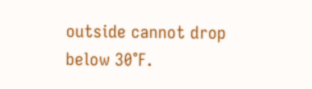outside cannot drop below 30°F.